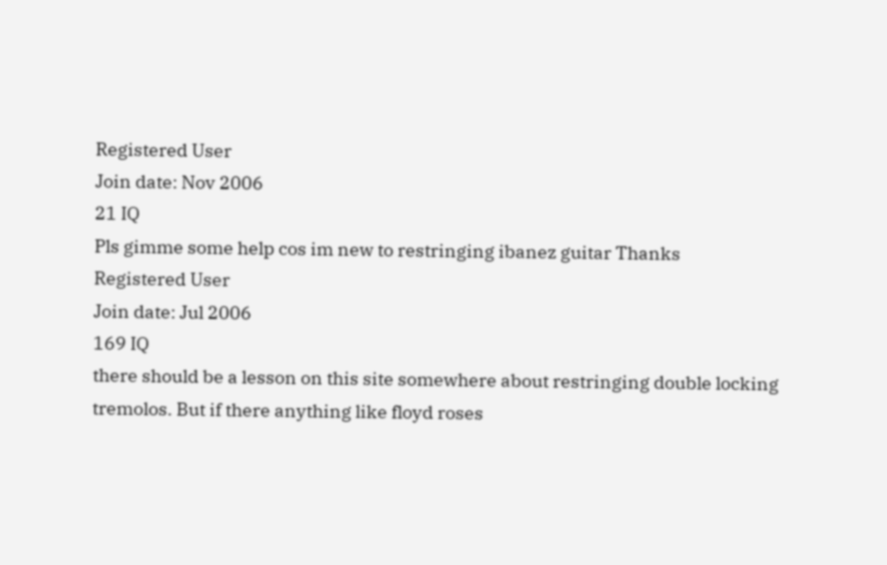Registered User
Join date: Nov 2006
21 IQ
Pls gimme some help cos im new to restringing ibanez guitar Thanks
Registered User
Join date: Jul 2006
169 IQ
there should be a lesson on this site somewhere about restringing double locking tremolos. But if there anything like floyd roses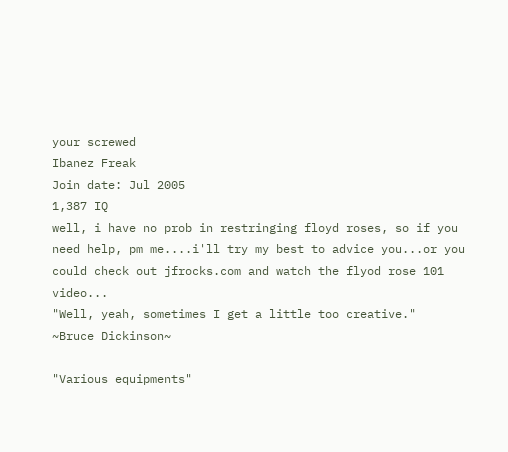your screwed
Ibanez Freak
Join date: Jul 2005
1,387 IQ
well, i have no prob in restringing floyd roses, so if you need help, pm me....i'll try my best to advice you...or you could check out jfrocks.com and watch the flyod rose 101 video...
"Well, yeah, sometimes I get a little too creative."
~Bruce Dickinson~

"Various equipments"